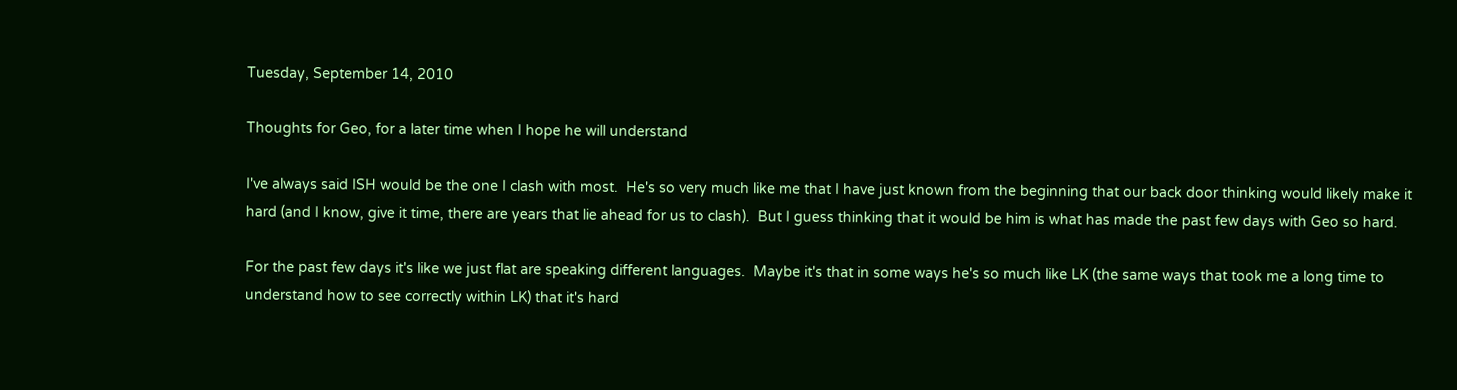Tuesday, September 14, 2010

Thoughts for Geo, for a later time when I hope he will understand

I've always said ISH would be the one I clash with most.  He's so very much like me that I have just known from the beginning that our back door thinking would likely make it hard (and I know, give it time, there are years that lie ahead for us to clash).  But I guess thinking that it would be him is what has made the past few days with Geo so hard.

For the past few days it's like we just flat are speaking different languages.  Maybe it's that in some ways he's so much like LK (the same ways that took me a long time to understand how to see correctly within LK) that it's hard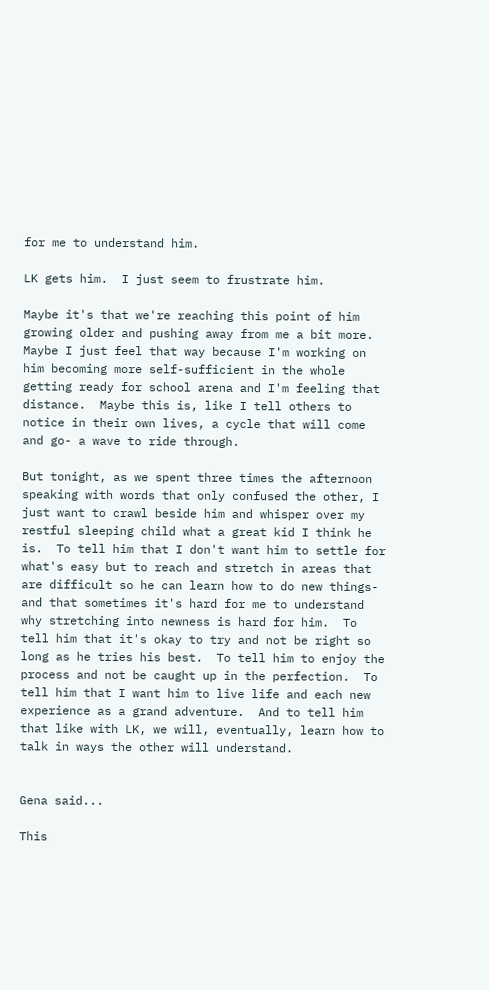for me to understand him.

LK gets him.  I just seem to frustrate him.

Maybe it's that we're reaching this point of him growing older and pushing away from me a bit more.  Maybe I just feel that way because I'm working on him becoming more self-sufficient in the whole getting ready for school arena and I'm feeling that distance.  Maybe this is, like I tell others to notice in their own lives, a cycle that will come and go- a wave to ride through.

But tonight, as we spent three times the afternoon speaking with words that only confused the other, I just want to crawl beside him and whisper over my restful sleeping child what a great kid I think he is.  To tell him that I don't want him to settle for what's easy but to reach and stretch in areas that are difficult so he can learn how to do new things- and that sometimes it's hard for me to understand why stretching into newness is hard for him.  To tell him that it's okay to try and not be right so long as he tries his best.  To tell him to enjoy the process and not be caught up in the perfection.  To tell him that I want him to live life and each new experience as a grand adventure.  And to tell him that like with LK, we will, eventually, learn how to talk in ways the other will understand.


Gena said...

This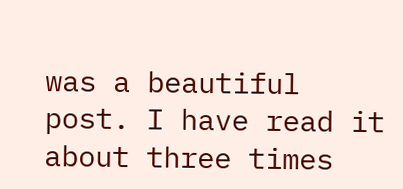was a beautiful post. I have read it about three times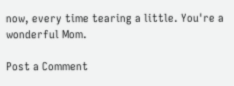now, every time tearing a little. You're a wonderful Mom.

Post a Comment